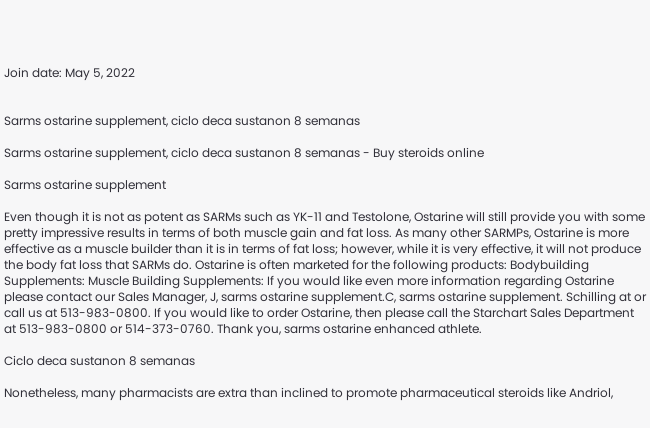Join date: May 5, 2022


Sarms ostarine supplement, ciclo deca sustanon 8 semanas

Sarms ostarine supplement, ciclo deca sustanon 8 semanas - Buy steroids online

Sarms ostarine supplement

Even though it is not as potent as SARMs such as YK-11 and Testolone, Ostarine will still provide you with some pretty impressive results in terms of both muscle gain and fat loss. As many other SARMPs, Ostarine is more effective as a muscle builder than it is in terms of fat loss; however, while it is very effective, it will not produce the body fat loss that SARMs do. Ostarine is often marketed for the following products: Bodybuilding Supplements: Muscle Building Supplements: If you would like even more information regarding Ostarine please contact our Sales Manager, J, sarms ostarine supplement.C, sarms ostarine supplement. Schilling at or call us at 513-983-0800. If you would like to order Ostarine, then please call the Starchart Sales Department at 513-983-0800 or 514-373-0760. Thank you, sarms ostarine enhanced athlete.

Ciclo deca sustanon 8 semanas

Nonetheless, many pharmacists are extra than inclined to promote pharmaceutical steroids like Andriol,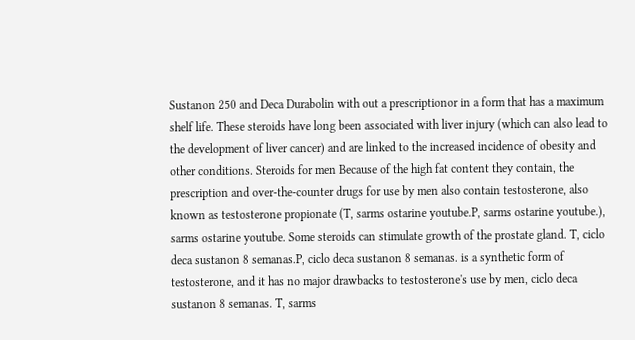Sustanon 250 and Deca Durabolin with out a prescriptionor in a form that has a maximum shelf life. These steroids have long been associated with liver injury (which can also lead to the development of liver cancer) and are linked to the increased incidence of obesity and other conditions. Steroids for men Because of the high fat content they contain, the prescription and over-the-counter drugs for use by men also contain testosterone, also known as testosterone propionate (T, sarms ostarine youtube.P, sarms ostarine youtube.), sarms ostarine youtube. Some steroids can stimulate growth of the prostate gland. T, ciclo deca sustanon 8 semanas.P, ciclo deca sustanon 8 semanas. is a synthetic form of testosterone, and it has no major drawbacks to testosterone's use by men, ciclo deca sustanon 8 semanas. T, sarms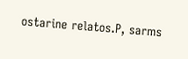ostarine relatos.P, sarms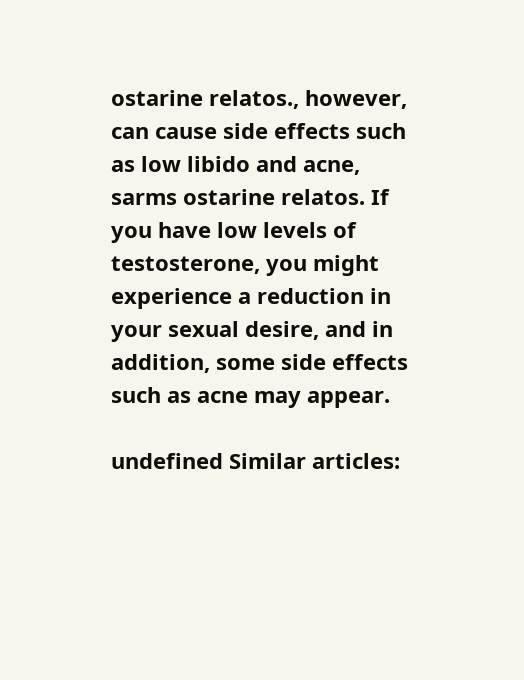ostarine relatos., however, can cause side effects such as low libido and acne, sarms ostarine relatos. If you have low levels of testosterone, you might experience a reduction in your sexual desire, and in addition, some side effects such as acne may appear.

undefined Similar articles: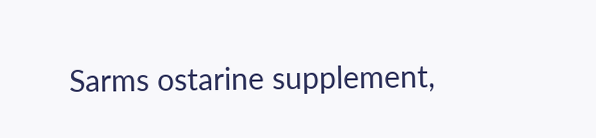Sarms ostarine supplement,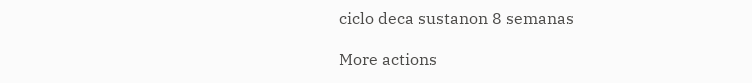ciclo deca sustanon 8 semanas

More actions